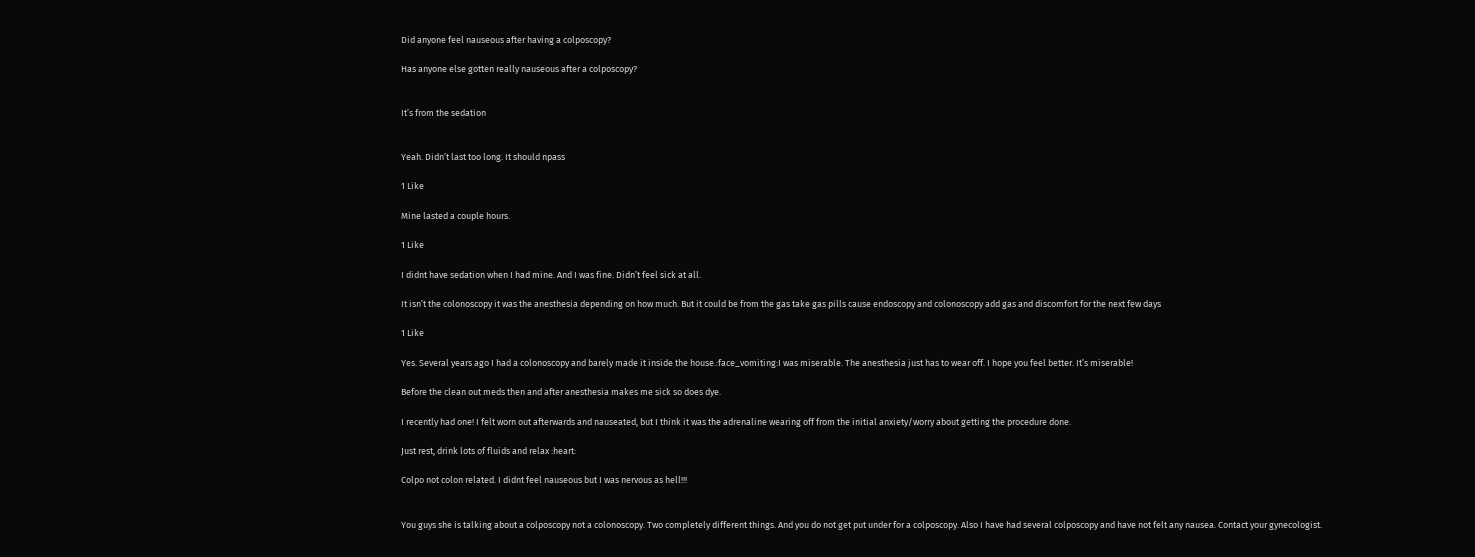Did anyone feel nauseous after having a colposcopy?

Has anyone else gotten really nauseous after a colposcopy?


It’s from the sedation


Yeah. Didn’t last too long. It should npass

1 Like

Mine lasted a couple hours.

1 Like

I didnt have sedation when I had mine. And I was fine. Didn’t feel sick at all.

It isn’t the colonoscopy it was the anesthesia depending on how much. But it could be from the gas take gas pills cause endoscopy and colonoscopy add gas and discomfort for the next few days

1 Like

Yes. Several years ago I had a colonoscopy and barely made it inside the house.:face_vomiting:I was miserable. The anesthesia just has to wear off. I hope you feel better. It’s miserable!

Before the clean out meds then and after anesthesia makes me sick so does dye.

I recently had one! I felt worn out afterwards and nauseated, but I think it was the adrenaline wearing off from the initial anxiety/worry about getting the procedure done.

Just rest, drink lots of fluids and relax :heart:

Colpo not colon related. I didnt feel nauseous but I was nervous as hell!!!


You guys she is talking about a colposcopy not a colonoscopy. Two completely different things. And you do not get put under for a colposcopy. Also I have had several colposcopy and have not felt any nausea. Contact your gynecologist.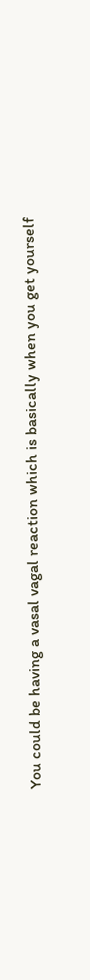You could be having a vasal vagal reaction which is basically when you get yourself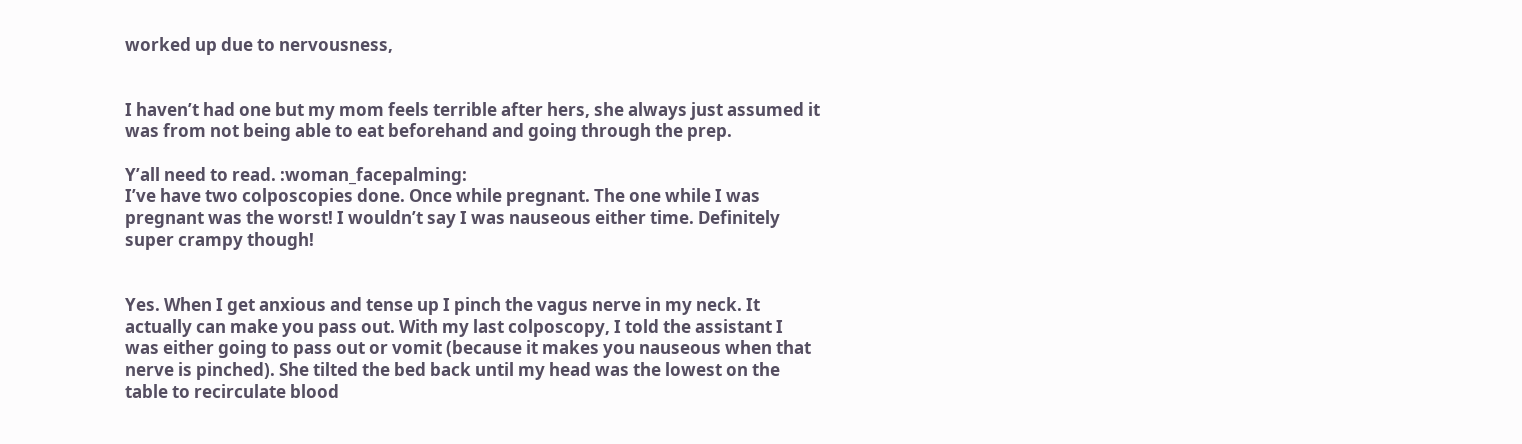worked up due to nervousness,


I haven’t had one but my mom feels terrible after hers, she always just assumed it was from not being able to eat beforehand and going through the prep.

Y’all need to read. :woman_facepalming:
I’ve have two colposcopies done. Once while pregnant. The one while I was pregnant was the worst! I wouldn’t say I was nauseous either time. Definitely super crampy though!


Yes. When I get anxious and tense up I pinch the vagus nerve in my neck. It actually can make you pass out. With my last colposcopy, I told the assistant I was either going to pass out or vomit (because it makes you nauseous when that nerve is pinched). She tilted the bed back until my head was the lowest on the table to recirculate blood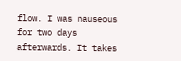flow. I was nauseous for two days afterwards. It takes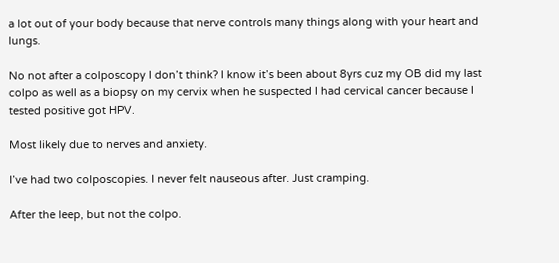a lot out of your body because that nerve controls many things along with your heart and lungs.

No not after a colposcopy I don’t think? I know it’s been about 8yrs cuz my OB did my last colpo as well as a biopsy on my cervix when he suspected I had cervical cancer because I tested positive got HPV.

Most likely due to nerves and anxiety.

I’ve had two colposcopies. I never felt nauseous after. Just cramping.

After the leep, but not the colpo.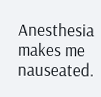Anesthesia makes me nauseated.